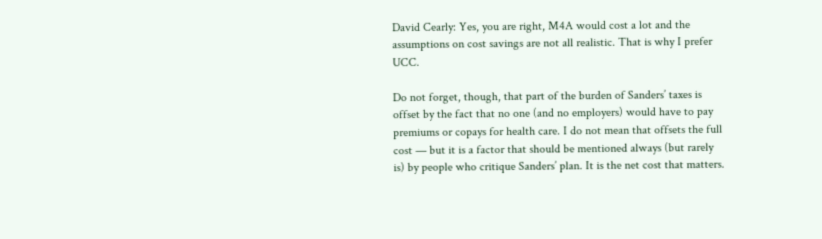David Cearly: Yes, you are right, M4A would cost a lot and the assumptions on cost savings are not all realistic. That is why I prefer UCC.

Do not forget, though, that part of the burden of Sanders’ taxes is offset by the fact that no one (and no employers) would have to pay premiums or copays for health care. I do not mean that offsets the full cost — but it is a factor that should be mentioned always (but rarely is) by people who critique Sanders’ plan. It is the net cost that matters.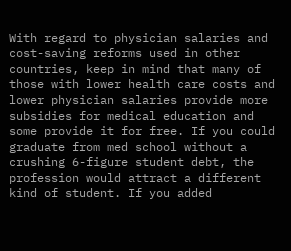With regard to physician salaries and cost-saving reforms used in other countries, keep in mind that many of those with lower health care costs and lower physician salaries provide more subsidies for medical education and some provide it for free. If you could graduate from med school without a crushing 6-figure student debt, the profession would attract a different kind of student. If you added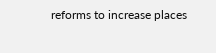reforms to increase places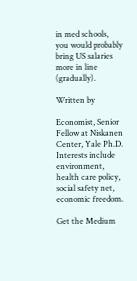in med schools, you would probably bring US salaries more in line (gradually).

Written by

Economist, Senior Fellow at Niskanen Center, Yale Ph.D. Interests include environment, health care policy, social safety net, economic freedom.

Get the Medium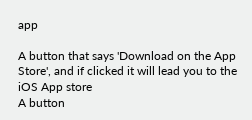app

A button that says 'Download on the App Store', and if clicked it will lead you to the iOS App store
A button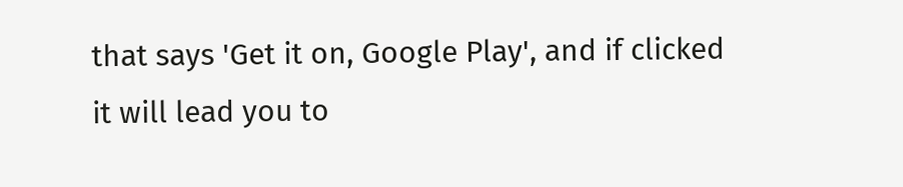that says 'Get it on, Google Play', and if clicked it will lead you to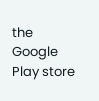the Google Play store